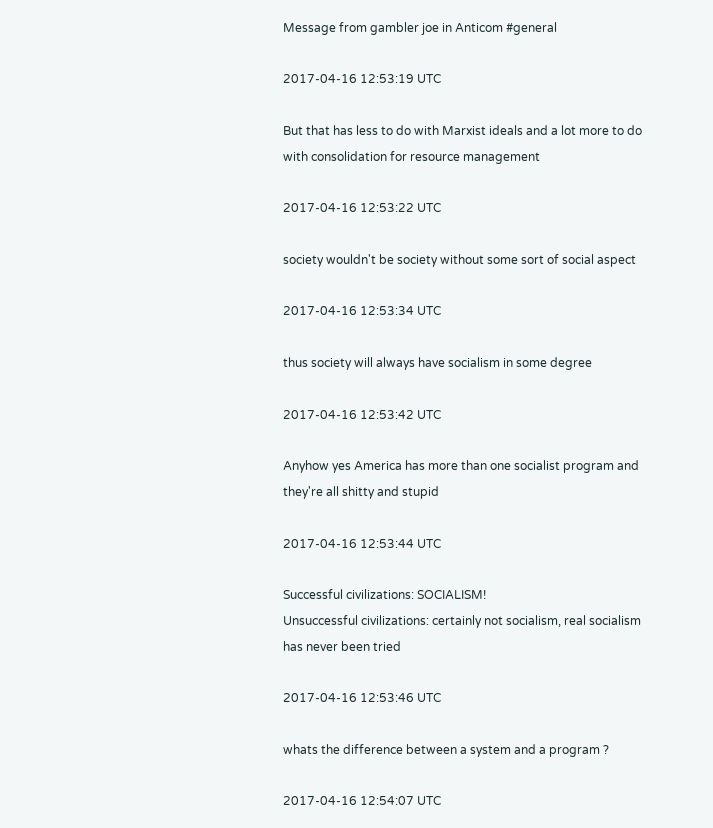Message from gambler joe in Anticom #general

2017-04-16 12:53:19 UTC

But that has less to do with Marxist ideals and a lot more to do with consolidation for resource management

2017-04-16 12:53:22 UTC

society wouldn't be society without some sort of social aspect

2017-04-16 12:53:34 UTC

thus society will always have socialism in some degree

2017-04-16 12:53:42 UTC

Anyhow yes America has more than one socialist program and they're all shitty and stupid

2017-04-16 12:53:44 UTC

Successful civilizations: SOCIALISM!
Unsuccessful civilizations: certainly not socialism, real socialism has never been tried

2017-04-16 12:53:46 UTC

whats the difference between a system and a program ?

2017-04-16 12:54:07 UTC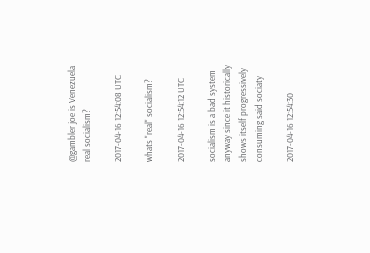@gambler joe is Venezuela real socialism?

2017-04-16 12:54:08 UTC

whats "real" socialism?

2017-04-16 12:54:12 UTC

socialism is a bad system anyway since it historically shows itself progressively consuming said sociaty

2017-04-16 12:54:30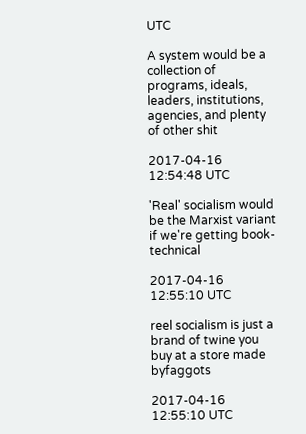UTC

A system would be a collection of programs, ideals, leaders, institutions, agencies, and plenty of other shit

2017-04-16 12:54:48 UTC

'Real' socialism would be the Marxist variant if we're getting book-technical

2017-04-16 12:55:10 UTC

reel socialism is just a brand of twine you buy at a store made byfaggots

2017-04-16 12:55:10 UTC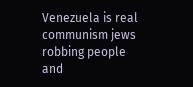Venezuela is real communism jews robbing people and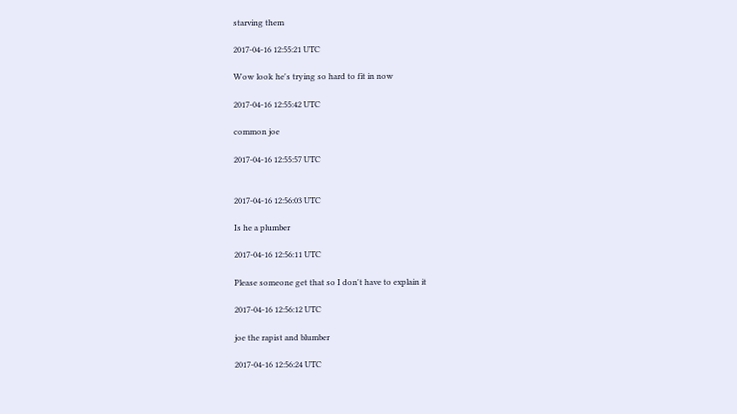starving them

2017-04-16 12:55:21 UTC

Wow look he's trying so hard to fit in now

2017-04-16 12:55:42 UTC

common joe

2017-04-16 12:55:57 UTC


2017-04-16 12:56:03 UTC

Is he a plumber

2017-04-16 12:56:11 UTC

Please someone get that so I don't have to explain it

2017-04-16 12:56:12 UTC

joe the rapist and blumber

2017-04-16 12:56:24 UTC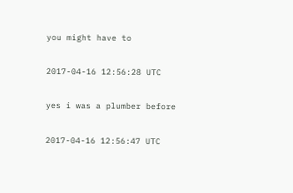you might have to

2017-04-16 12:56:28 UTC

yes i was a plumber before

2017-04-16 12:56:47 UTC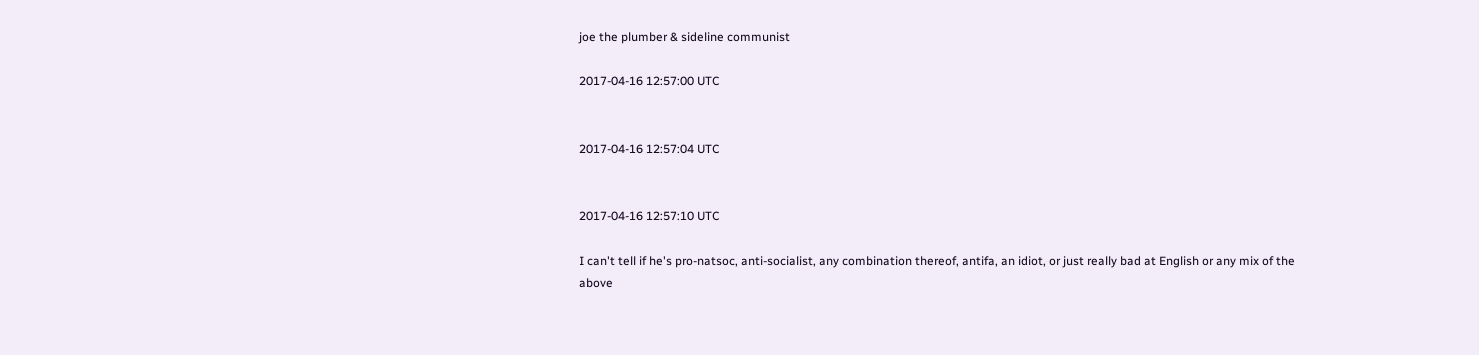joe the plumber & sideline communist

2017-04-16 12:57:00 UTC


2017-04-16 12:57:04 UTC


2017-04-16 12:57:10 UTC

I can't tell if he's pro-natsoc, anti-socialist, any combination thereof, antifa, an idiot, or just really bad at English or any mix of the above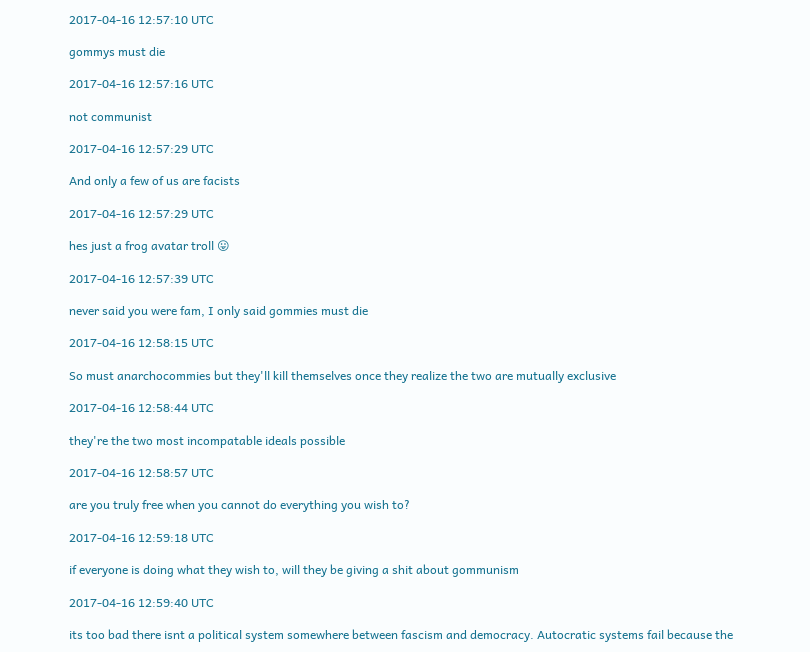2017-04-16 12:57:10 UTC

gommys must die

2017-04-16 12:57:16 UTC

not communist

2017-04-16 12:57:29 UTC

And only a few of us are facists

2017-04-16 12:57:29 UTC

hes just a frog avatar troll 😛

2017-04-16 12:57:39 UTC

never said you were fam, I only said gommies must die

2017-04-16 12:58:15 UTC

So must anarchocommies but they'll kill themselves once they realize the two are mutually exclusive

2017-04-16 12:58:44 UTC

they're the two most incompatable ideals possible

2017-04-16 12:58:57 UTC

are you truly free when you cannot do everything you wish to?

2017-04-16 12:59:18 UTC

if everyone is doing what they wish to, will they be giving a shit about gommunism

2017-04-16 12:59:40 UTC

its too bad there isnt a political system somewhere between fascism and democracy. Autocratic systems fail because the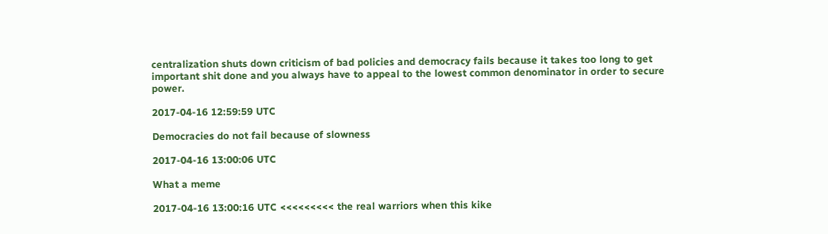centralization shuts down criticism of bad policies and democracy fails because it takes too long to get important shit done and you always have to appeal to the lowest common denominator in order to secure power.

2017-04-16 12:59:59 UTC

Democracies do not fail because of slowness

2017-04-16 13:00:06 UTC

What a meme

2017-04-16 13:00:16 UTC <<<<<<<<< the real warriors when this kike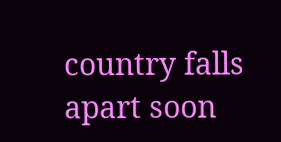country falls apart soon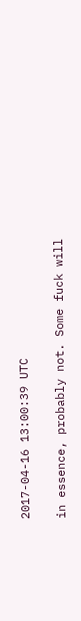2017-04-16 13:00:39 UTC

in essence, probably not. Some fuck will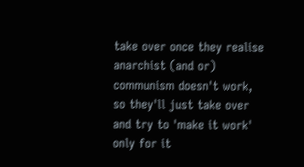take over once they realise anarchist (and or) communism doesn't work, so they'll just take over and try to 'make it work' only for it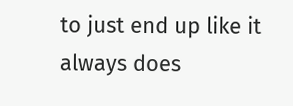to just end up like it always does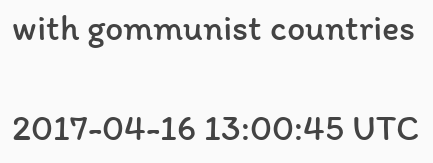with gommunist countries

2017-04-16 13:00:45 UTC